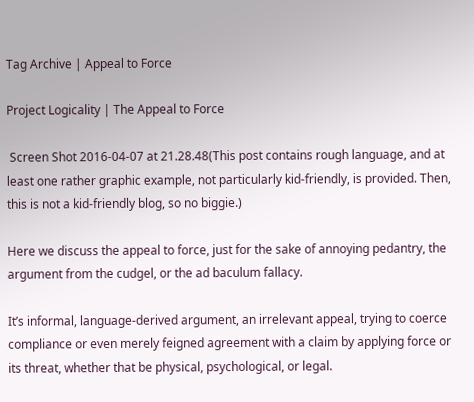Tag Archive | Appeal to Force

Project Logicality | The Appeal to Force

 Screen Shot 2016-04-07 at 21.28.48(This post contains rough language, and at least one rather graphic example, not particularly kid-friendly, is provided. Then, this is not a kid-friendly blog, so no biggie.)

Here we discuss the appeal to force, just for the sake of annoying pedantry, the argument from the cudgel, or the ad baculum fallacy.

It’s informal, language-derived argument, an irrelevant appeal, trying to coerce compliance or even merely feigned agreement with a claim by applying force or its threat, whether that be physical, psychological, or legal.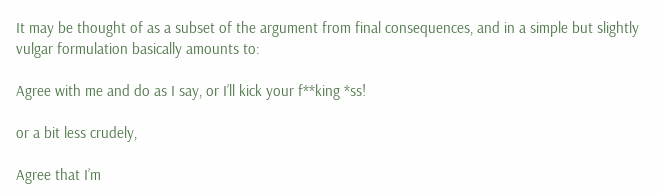It may be thought of as a subset of the argument from final consequences, and in a simple but slightly vulgar formulation basically amounts to:

Agree with me and do as I say, or I’ll kick your f**king *ss!

or a bit less crudely,

Agree that I’m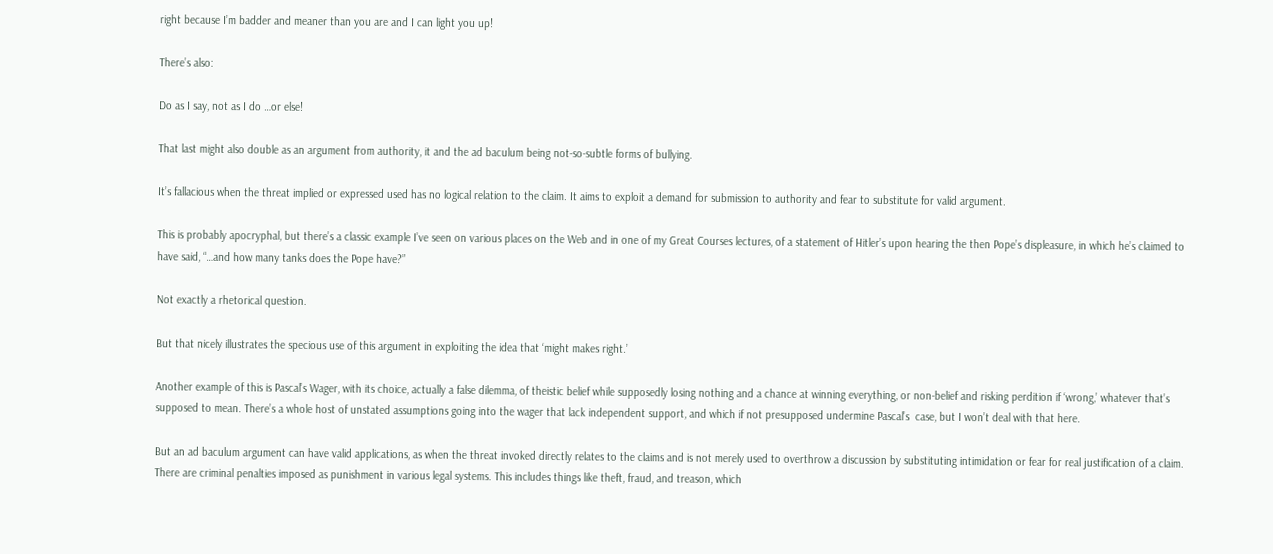right because I’m badder and meaner than you are and I can light you up!

There’s also:

Do as I say, not as I do …or else!

That last might also double as an argument from authority, it and the ad baculum being not-so-subtle forms of bullying.

It’s fallacious when the threat implied or expressed used has no logical relation to the claim. It aims to exploit a demand for submission to authority and fear to substitute for valid argument.

This is probably apocryphal, but there’s a classic example I’ve seen on various places on the Web and in one of my Great Courses lectures, of a statement of Hitler’s upon hearing the then Pope’s displeasure, in which he’s claimed to have said, “…and how many tanks does the Pope have?”

Not exactly a rhetorical question.

But that nicely illustrates the specious use of this argument in exploiting the idea that ‘might makes right.’

Another example of this is Pascal’s Wager, with its choice, actually a false dilemma, of theistic belief while supposedly losing nothing and a chance at winning everything, or non-belief and risking perdition if ‘wrong,’ whatever that’s supposed to mean. There’s a whole host of unstated assumptions going into the wager that lack independent support, and which if not presupposed undermine Pascal’s  case, but I won’t deal with that here.

But an ad baculum argument can have valid applications, as when the threat invoked directly relates to the claims and is not merely used to overthrow a discussion by substituting intimidation or fear for real justification of a claim. There are criminal penalties imposed as punishment in various legal systems. This includes things like theft, fraud, and treason, which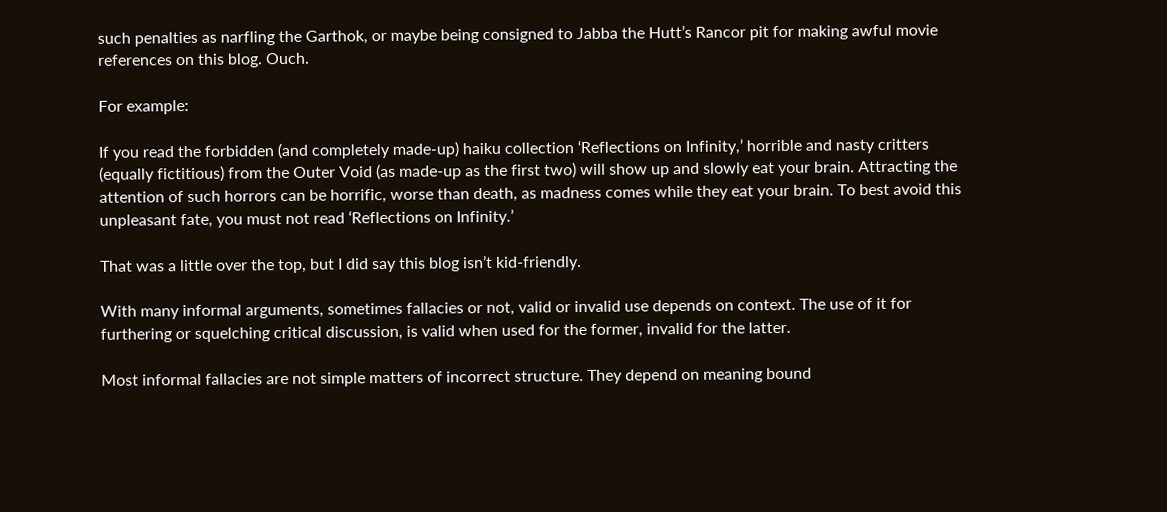such penalties as narfling the Garthok, or maybe being consigned to Jabba the Hutt’s Rancor pit for making awful movie references on this blog. Ouch.

For example:

If you read the forbidden (and completely made-up) haiku collection ‘Reflections on Infinity,’ horrible and nasty critters (equally fictitious) from the Outer Void (as made-up as the first two) will show up and slowly eat your brain. Attracting the attention of such horrors can be horrific, worse than death, as madness comes while they eat your brain. To best avoid this unpleasant fate, you must not read ‘Reflections on Infinity.’

That was a little over the top, but I did say this blog isn’t kid-friendly.

With many informal arguments, sometimes fallacies or not, valid or invalid use depends on context. The use of it for furthering or squelching critical discussion, is valid when used for the former, invalid for the latter.

Most informal fallacies are not simple matters of incorrect structure. They depend on meaning bound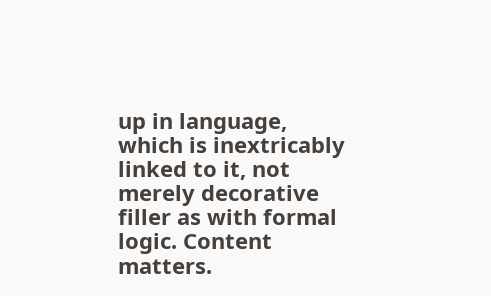up in language, which is inextricably linked to it, not merely decorative filler as with formal logic. Content matters.